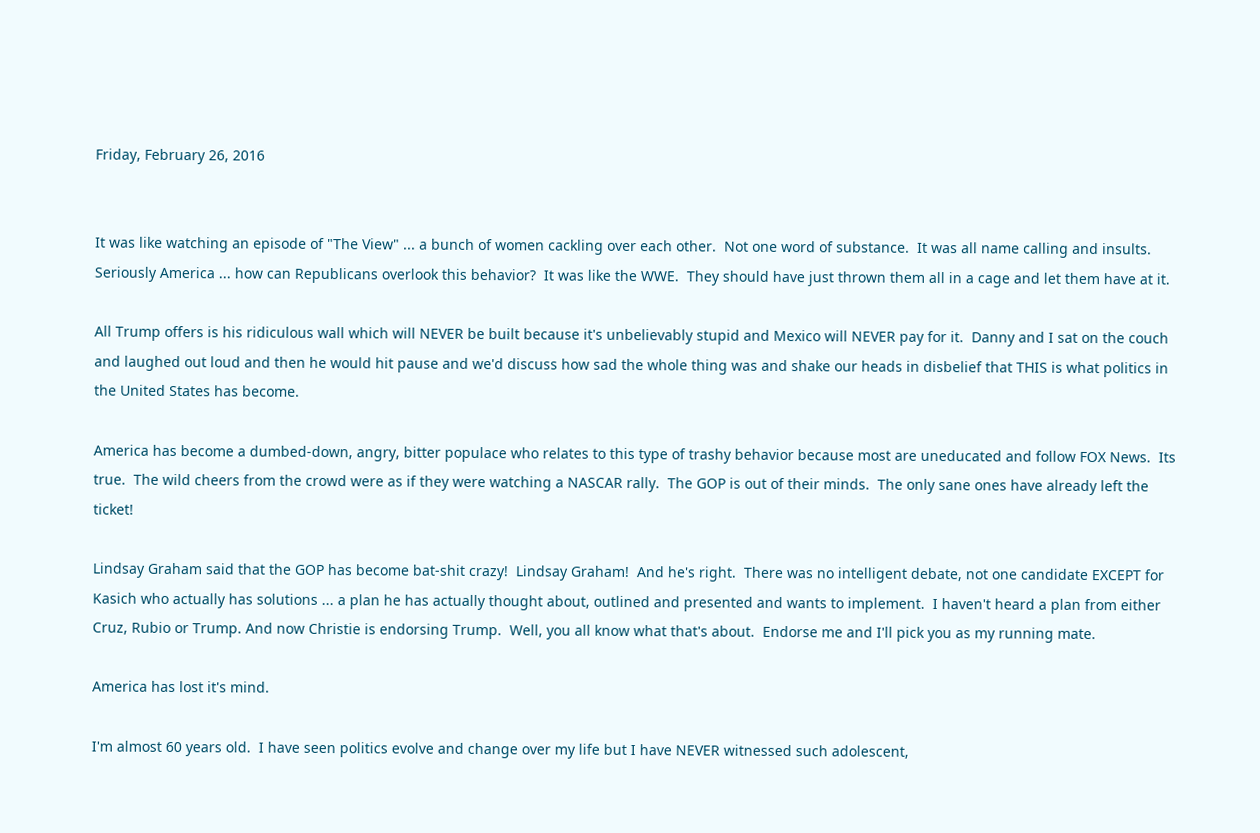Friday, February 26, 2016


It was like watching an episode of "The View" ... a bunch of women cackling over each other.  Not one word of substance.  It was all name calling and insults.  Seriously America ... how can Republicans overlook this behavior?  It was like the WWE.  They should have just thrown them all in a cage and let them have at it.

All Trump offers is his ridiculous wall which will NEVER be built because it's unbelievably stupid and Mexico will NEVER pay for it.  Danny and I sat on the couch and laughed out loud and then he would hit pause and we'd discuss how sad the whole thing was and shake our heads in disbelief that THIS is what politics in the United States has become.

America has become a dumbed-down, angry, bitter populace who relates to this type of trashy behavior because most are uneducated and follow FOX News.  Its true.  The wild cheers from the crowd were as if they were watching a NASCAR rally.  The GOP is out of their minds.  The only sane ones have already left the ticket!

Lindsay Graham said that the GOP has become bat-shit crazy!  Lindsay Graham!  And he's right.  There was no intelligent debate, not one candidate EXCEPT for Kasich who actually has solutions ... a plan he has actually thought about, outlined and presented and wants to implement.  I haven't heard a plan from either Cruz, Rubio or Trump. And now Christie is endorsing Trump.  Well, you all know what that's about.  Endorse me and I'll pick you as my running mate.

America has lost it's mind.

I'm almost 60 years old.  I have seen politics evolve and change over my life but I have NEVER witnessed such adolescent,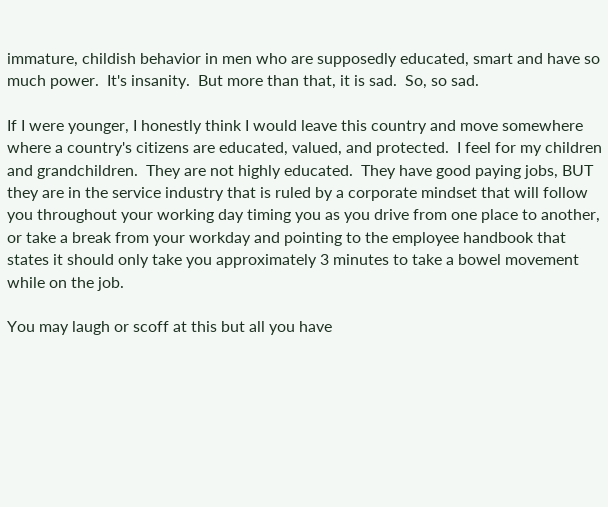immature, childish behavior in men who are supposedly educated, smart and have so much power.  It's insanity.  But more than that, it is sad.  So, so sad.

If I were younger, I honestly think I would leave this country and move somewhere where a country's citizens are educated, valued, and protected.  I feel for my children and grandchildren.  They are not highly educated.  They have good paying jobs, BUT they are in the service industry that is ruled by a corporate mindset that will follow you throughout your working day timing you as you drive from one place to another, or take a break from your workday and pointing to the employee handbook that states it should only take you approximately 3 minutes to take a bowel movement while on the job.

You may laugh or scoff at this but all you have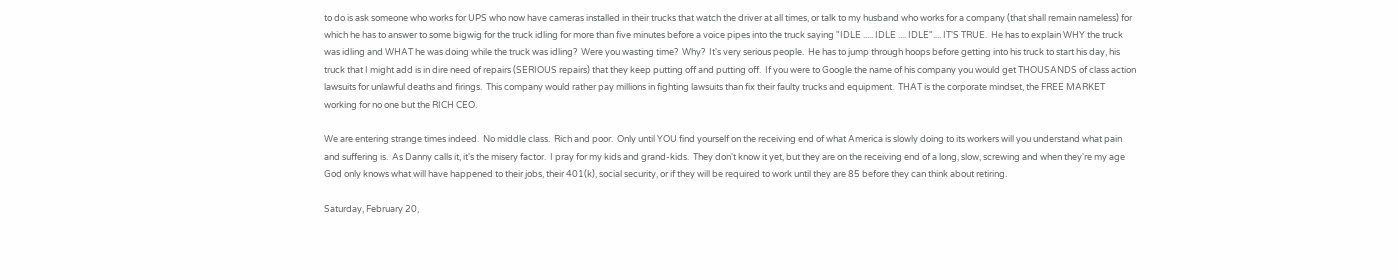to do is ask someone who works for UPS who now have cameras installed in their trucks that watch the driver at all times, or talk to my husband who works for a company (that shall remain nameless) for which he has to answer to some bigwig for the truck idling for more than five minutes before a voice pipes into the truck saying "IDLE ..... IDLE .... IDLE".... IT'S TRUE.  He has to explain WHY the truck was idling and WHAT he was doing while the truck was idling?  Were you wasting time?  Why?  It's very serious people.  He has to jump through hoops before getting into his truck to start his day, his truck that I might add is in dire need of repairs (SERIOUS repairs) that they keep putting off and putting off.  If you were to Google the name of his company you would get THOUSANDS of class action lawsuits for unlawful deaths and firings.  This company would rather pay millions in fighting lawsuits than fix their faulty trucks and equipment.  THAT is the corporate mindset, the FREE MARKET working for no one but the RICH CEO.

We are entering strange times indeed.  No middle class.  Rich and poor.  Only until YOU find yourself on the receiving end of what America is slowly doing to its workers will you understand what pain and suffering is.  As Danny calls it, it's the misery factor.  I pray for my kids and grand-kids.  They don't know it yet, but they are on the receiving end of a long, slow, screwing and when they're my age God only knows what will have happened to their jobs, their 401(k), social security, or if they will be required to work until they are 85 before they can think about retiring.

Saturday, February 20,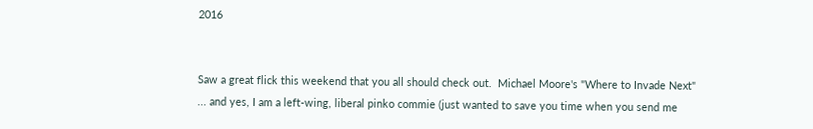2016


Saw a great flick this weekend that you all should check out.  Michael Moore's "Where to Invade Next" ... and yes, I am a left-wing, liberal pinko commie (just wanted to save you time when you send me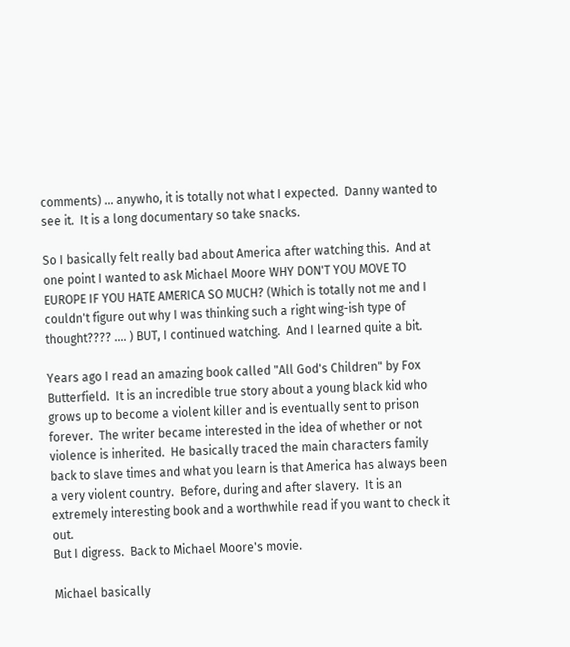comments) ... anywho, it is totally not what I expected.  Danny wanted to see it.  It is a long documentary so take snacks.

So I basically felt really bad about America after watching this.  And at one point I wanted to ask Michael Moore WHY DON'T YOU MOVE TO EUROPE IF YOU HATE AMERICA SO MUCH? (Which is totally not me and I couldn't figure out why I was thinking such a right wing-ish type of thought???? .... ) BUT, I continued watching.  And I learned quite a bit.

Years ago I read an amazing book called "All God's Children" by Fox Butterfield.  It is an incredible true story about a young black kid who grows up to become a violent killer and is eventually sent to prison forever.  The writer became interested in the idea of whether or not violence is inherited.  He basically traced the main characters family back to slave times and what you learn is that America has always been a very violent country.  Before, during and after slavery.  It is an extremely interesting book and a worthwhile read if you want to check it out.
But I digress.  Back to Michael Moore's movie.

Michael basically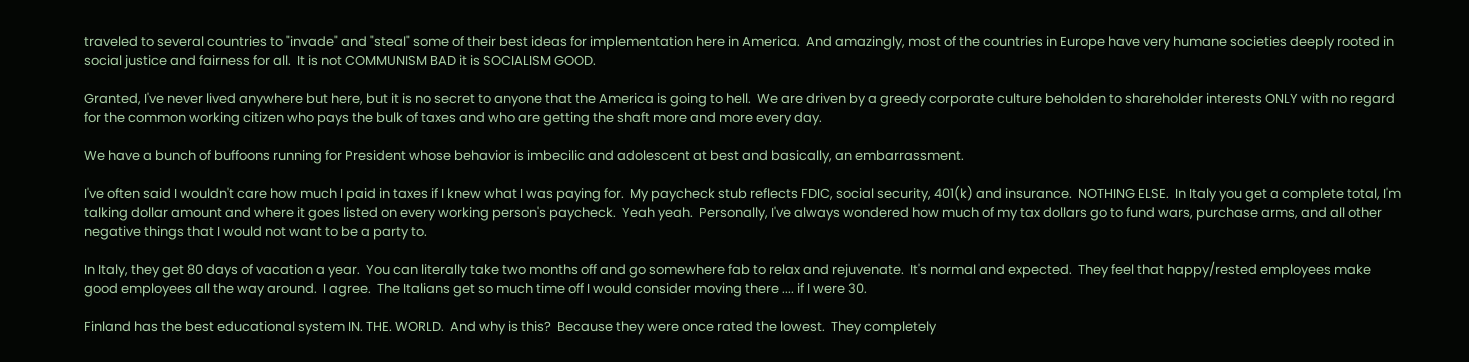traveled to several countries to "invade" and "steal" some of their best ideas for implementation here in America.  And amazingly, most of the countries in Europe have very humane societies deeply rooted in social justice and fairness for all.  It is not COMMUNISM BAD it is SOCIALISM GOOD.

Granted, I've never lived anywhere but here, but it is no secret to anyone that the America is going to hell.  We are driven by a greedy corporate culture beholden to shareholder interests ONLY with no regard for the common working citizen who pays the bulk of taxes and who are getting the shaft more and more every day.

We have a bunch of buffoons running for President whose behavior is imbecilic and adolescent at best and basically, an embarrassment.

I've often said I wouldn't care how much I paid in taxes if I knew what I was paying for.  My paycheck stub reflects FDIC, social security, 401(k) and insurance.  NOTHING ELSE.  In Italy you get a complete total, I'm talking dollar amount and where it goes listed on every working person's paycheck.  Yeah yeah.  Personally, I've always wondered how much of my tax dollars go to fund wars, purchase arms, and all other negative things that I would not want to be a party to.

In Italy, they get 80 days of vacation a year.  You can literally take two months off and go somewhere fab to relax and rejuvenate.  It's normal and expected.  They feel that happy/rested employees make good employees all the way around.  I agree.  The Italians get so much time off I would consider moving there .... if I were 30.

Finland has the best educational system IN. THE. WORLD.  And why is this?  Because they were once rated the lowest.  They completely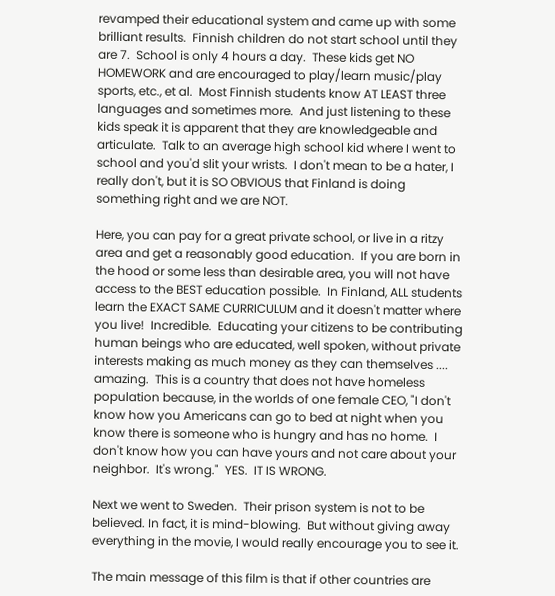revamped their educational system and came up with some brilliant results.  Finnish children do not start school until they are 7.  School is only 4 hours a day.  These kids get NO HOMEWORK and are encouraged to play/learn music/play sports, etc., et al.  Most Finnish students know AT LEAST three languages and sometimes more.  And just listening to these kids speak it is apparent that they are knowledgeable and articulate.  Talk to an average high school kid where I went to school and you'd slit your wrists.  I don't mean to be a hater, I really don't, but it is SO OBVIOUS that Finland is doing something right and we are NOT.

Here, you can pay for a great private school, or live in a ritzy area and get a reasonably good education.  If you are born in the hood or some less than desirable area, you will not have access to the BEST education possible.  In Finland, ALL students learn the EXACT SAME CURRICULUM and it doesn't matter where you live!  Incredible.  Educating your citizens to be contributing human beings who are educated, well spoken, without private interests making as much money as they can themselves .... amazing.  This is a country that does not have homeless population because, in the worlds of one female CEO, "I don't know how you Americans can go to bed at night when you know there is someone who is hungry and has no home.  I don't know how you can have yours and not care about your neighbor.  It's wrong."  YES.  IT IS WRONG.

Next we went to Sweden.  Their prison system is not to be believed. In fact, it is mind-blowing.  But without giving away everything in the movie, I would really encourage you to see it.

The main message of this film is that if other countries are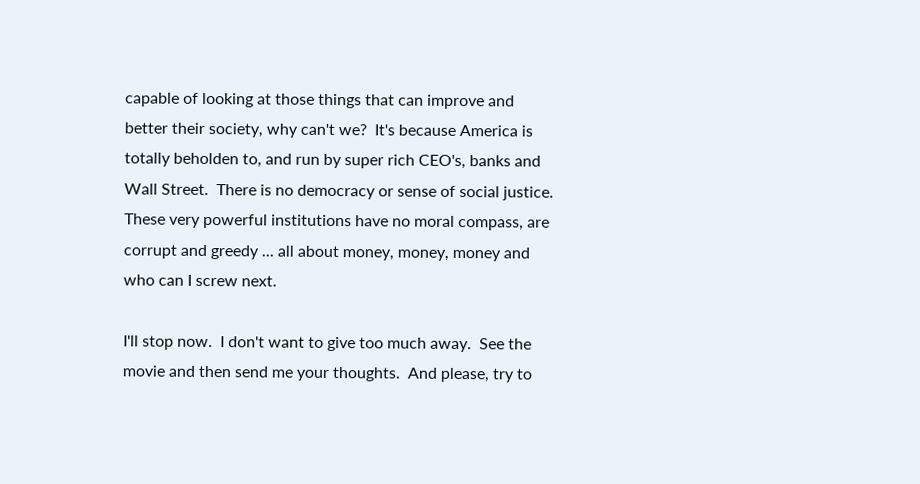capable of looking at those things that can improve and better their society, why can't we?  It's because America is totally beholden to, and run by super rich CEO's, banks and Wall Street.  There is no democracy or sense of social justice.  These very powerful institutions have no moral compass, are corrupt and greedy ... all about money, money, money and who can I screw next.

I'll stop now.  I don't want to give too much away.  See the movie and then send me your thoughts.  And please, try to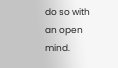do so with an open mind.